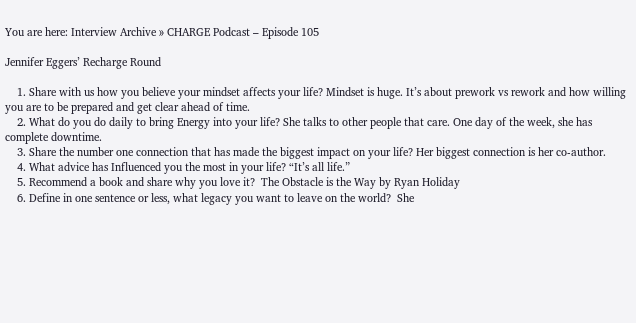You are here: Interview Archive » CHARGE Podcast – Episode 105

Jennifer Eggers’ Recharge Round

    1. Share with us how you believe your mindset affects your life? Mindset is huge. It’s about prework vs rework and how willing you are to be prepared and get clear ahead of time.
    2. What do you do daily to bring Energy into your life? She talks to other people that care. One day of the week, she has complete downtime.
    3. Share the number one connection that has made the biggest impact on your life? Her biggest connection is her co-author.
    4. What advice has Influenced you the most in your life? “It’s all life.”
    5. Recommend a book and share why you love it?  The Obstacle is the Way by Ryan Holiday
    6. Define in one sentence or less, what legacy you want to leave on the world?  She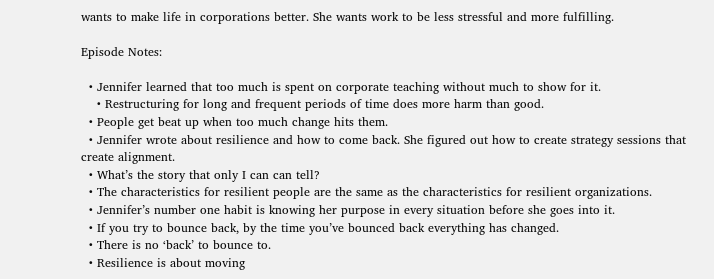wants to make life in corporations better. She wants work to be less stressful and more fulfilling.

Episode Notes:

  • Jennifer learned that too much is spent on corporate teaching without much to show for it.
    • Restructuring for long and frequent periods of time does more harm than good.
  • People get beat up when too much change hits them.
  • Jennifer wrote about resilience and how to come back. She figured out how to create strategy sessions that create alignment.
  • What’s the story that only I can can tell?
  • The characteristics for resilient people are the same as the characteristics for resilient organizations.
  • Jennifer’s number one habit is knowing her purpose in every situation before she goes into it.
  • If you try to bounce back, by the time you’ve bounced back everything has changed.
  • There is no ‘back’ to bounce to.
  • Resilience is about moving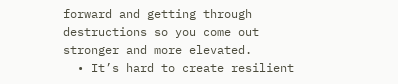forward and getting through destructions so you come out stronger and more elevated.
  • It’s hard to create resilient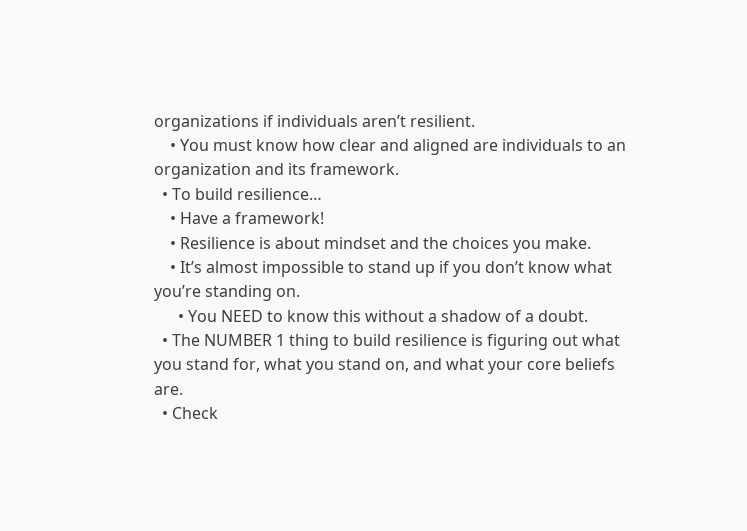organizations if individuals aren’t resilient.
    • You must know how clear and aligned are individuals to an organization and its framework.
  • To build resilience…
    • Have a framework!
    • Resilience is about mindset and the choices you make.
    • It’s almost impossible to stand up if you don’t know what you’re standing on.
      • You NEED to know this without a shadow of a doubt.
  • The NUMBER 1 thing to build resilience is figuring out what you stand for, what you stand on, and what your core beliefs are.
  • Check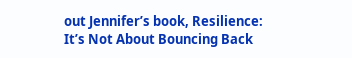out Jennifer’s book, Resilience: It’s Not About Bouncing Back